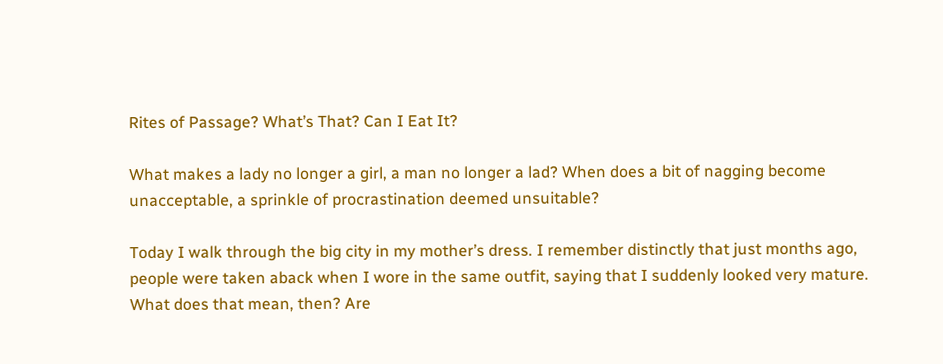Rites of Passage? What’s That? Can I Eat It?

What makes a lady no longer a girl, a man no longer a lad? When does a bit of nagging become unacceptable, a sprinkle of procrastination deemed unsuitable?

Today I walk through the big city in my mother’s dress. I remember distinctly that just months ago, people were taken aback when I wore in the same outfit, saying that I suddenly looked very mature. What does that mean, then? Are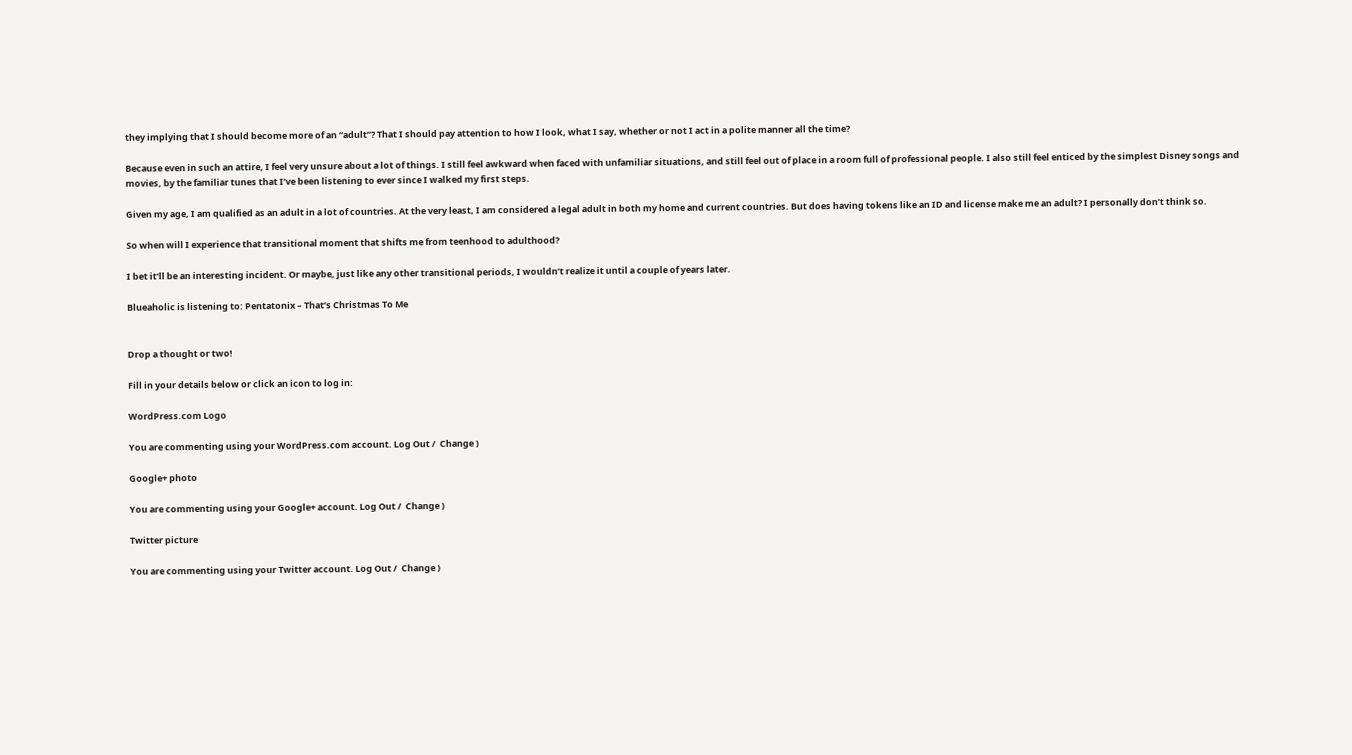they implying that I should become more of an “adult”? That I should pay attention to how I look, what I say, whether or not I act in a polite manner all the time?

Because even in such an attire, I feel very unsure about a lot of things. I still feel awkward when faced with unfamiliar situations, and still feel out of place in a room full of professional people. I also still feel enticed by the simplest Disney songs and movies, by the familiar tunes that I’ve been listening to ever since I walked my first steps.

Given my age, I am qualified as an adult in a lot of countries. At the very least, I am considered a legal adult in both my home and current countries. But does having tokens like an ID and license make me an adult? I personally don’t think so.

So when will I experience that transitional moment that shifts me from teenhood to adulthood?

I bet it’ll be an interesting incident. Or maybe, just like any other transitional periods, I wouldn’t realize it until a couple of years later.

Blueaholic is listening to: Pentatonix – That’s Christmas To Me


Drop a thought or two!

Fill in your details below or click an icon to log in:

WordPress.com Logo

You are commenting using your WordPress.com account. Log Out /  Change )

Google+ photo

You are commenting using your Google+ account. Log Out /  Change )

Twitter picture

You are commenting using your Twitter account. Log Out /  Change )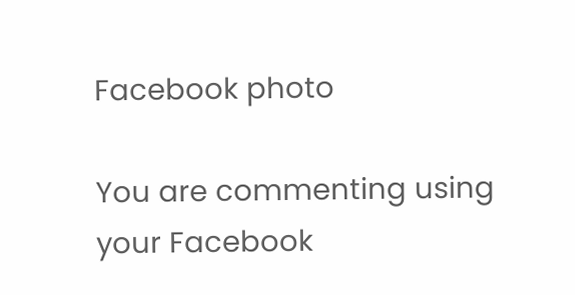Facebook photo

You are commenting using your Facebook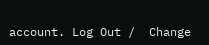account. Log Out /  Change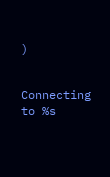)


Connecting to %s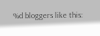%d bloggers like this: